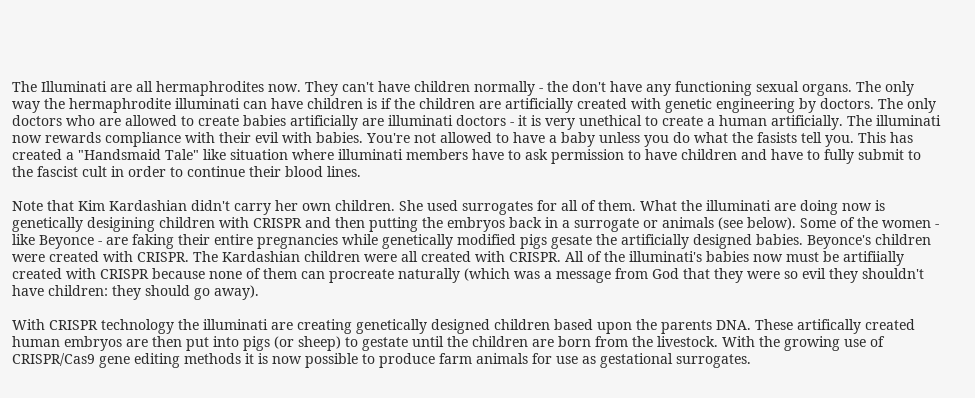The Illuminati are all hermaphrodites now. They can't have children normally - the don't have any functioning sexual organs. The only way the hermaphrodite illuminati can have children is if the children are artificially created with genetic engineering by doctors. The only doctors who are allowed to create babies artificially are illuminati doctors - it is very unethical to create a human artificially. The illuminati now rewards compliance with their evil with babies. You're not allowed to have a baby unless you do what the fasists tell you. This has created a "Handsmaid Tale" like situation where illuminati members have to ask permission to have children and have to fully submit to the fascist cult in order to continue their blood lines.

Note that Kim Kardashian didn't carry her own children. She used surrogates for all of them. What the illuminati are doing now is genetically desigining children with CRISPR and then putting the embryos back in a surrogate or animals (see below). Some of the women - like Beyonce - are faking their entire pregnancies while genetically modified pigs gesate the artificially designed babies. Beyonce's children were created with CRISPR. The Kardashian children were all created with CRISPR. All of the illuminati's babies now must be artifiially created with CRISPR because none of them can procreate naturally (which was a message from God that they were so evil they shouldn't have children: they should go away).

With CRISPR technology the illuminati are creating genetically designed children based upon the parents DNA. These artifically created human embryos are then put into pigs (or sheep) to gestate until the children are born from the livestock. With the growing use of CRISPR/Cas9 gene editing methods it is now possible to produce farm animals for use as gestational surrogates.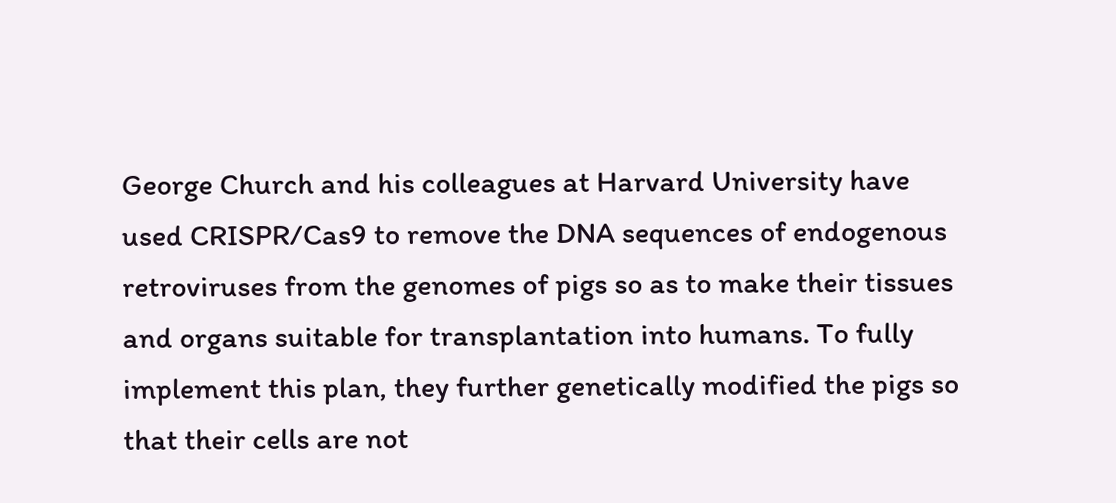George Church and his colleagues at Harvard University have used CRISPR/Cas9 to remove the DNA sequences of endogenous retroviruses from the genomes of pigs so as to make their tissues and organs suitable for transplantation into humans. To fully implement this plan, they further genetically modified the pigs so that their cells are not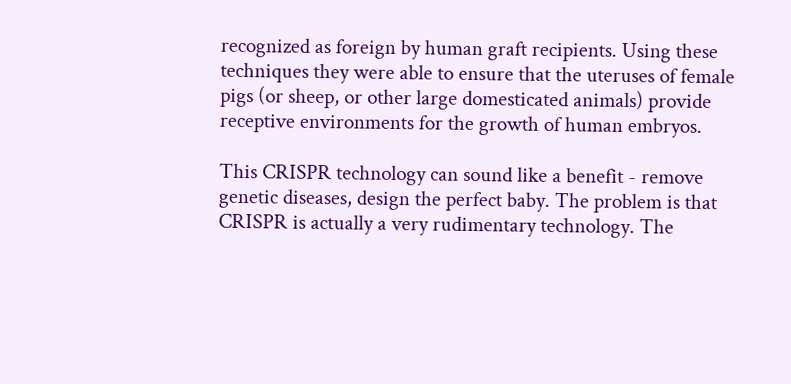recognized as foreign by human graft recipients. Using these techniques they were able to ensure that the uteruses of female pigs (or sheep, or other large domesticated animals) provide receptive environments for the growth of human embryos.

This CRISPR technology can sound like a benefit - remove genetic diseases, design the perfect baby. The problem is that CRISPR is actually a very rudimentary technology. The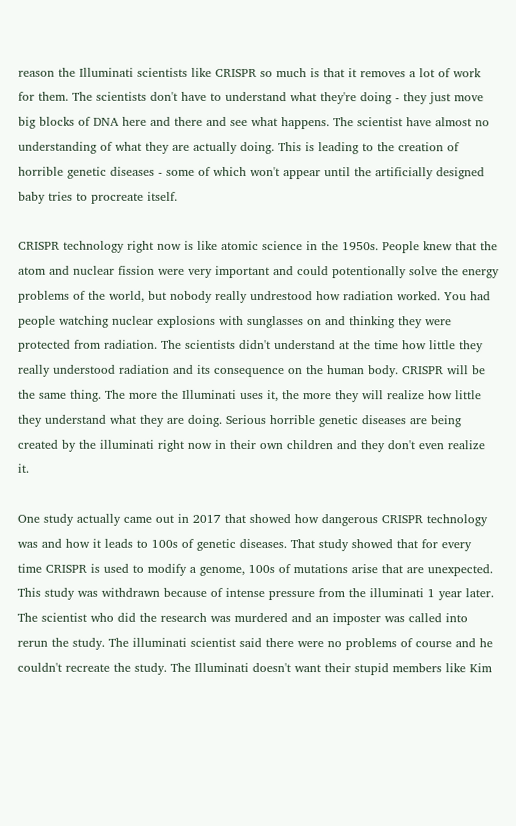reason the Illuminati scientists like CRISPR so much is that it removes a lot of work for them. The scientists don't have to understand what they're doing - they just move big blocks of DNA here and there and see what happens. The scientist have almost no understanding of what they are actually doing. This is leading to the creation of horrible genetic diseases - some of which won't appear until the artificially designed baby tries to procreate itself.

CRISPR technology right now is like atomic science in the 1950s. People knew that the atom and nuclear fission were very important and could potentionally solve the energy problems of the world, but nobody really undrestood how radiation worked. You had people watching nuclear explosions with sunglasses on and thinking they were protected from radiation. The scientists didn't understand at the time how little they really understood radiation and its consequence on the human body. CRISPR will be the same thing. The more the Illuminati uses it, the more they will realize how little they understand what they are doing. Serious horrible genetic diseases are being created by the illuminati right now in their own children and they don't even realize it.

One study actually came out in 2017 that showed how dangerous CRISPR technology was and how it leads to 100s of genetic diseases. That study showed that for every time CRISPR is used to modify a genome, 100s of mutations arise that are unexpected. This study was withdrawn because of intense pressure from the illuminati 1 year later. The scientist who did the research was murdered and an imposter was called into rerun the study. The illuminati scientist said there were no problems of course and he couldn't recreate the study. The Illuminati doesn't want their stupid members like Kim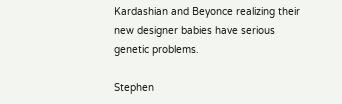Kardashian and Beyonce realizing their new designer babies have serious genetic problems.

Stephen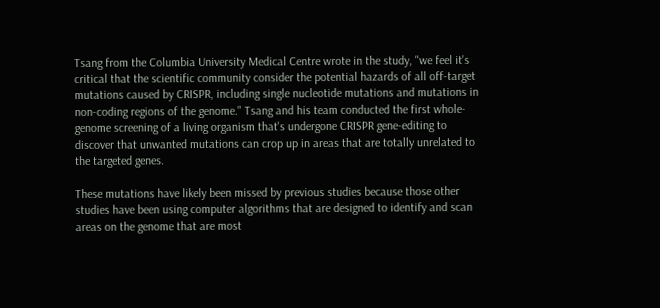Tsang from the Columbia University Medical Centre wrote in the study, "we feel it's critical that the scientific community consider the potential hazards of all off-target mutations caused by CRISPR, including single nucleotide mutations and mutations in non-coding regions of the genome." Tsang and his team conducted the first whole-genome screening of a living organism that's undergone CRISPR gene-editing to discover that unwanted mutations can crop up in areas that are totally unrelated to the targeted genes.

These mutations have likely been missed by previous studies because those other studies have been using computer algorithms that are designed to identify and scan areas on the genome that are most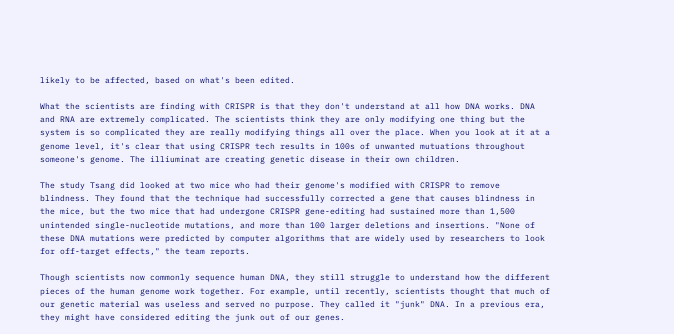likely to be affected, based on what's been edited.

What the scientists are finding with CRISPR is that they don't understand at all how DNA works. DNA and RNA are extremely complicated. The scientists think they are only modifying one thing but the system is so complicated they are really modifying things all over the place. When you look at it at a genome level, it's clear that using CRISPR tech results in 100s of unwanted mutuations throughout someone's genome. The illiuminat are creating genetic disease in their own children.

The study Tsang did looked at two mice who had their genome's modified with CRISPR to remove blindness. They found that the technique had successfully corrected a gene that causes blindness in the mice, but the two mice that had undergone CRISPR gene-editing had sustained more than 1,500 unintended single-nucleotide mutations, and more than 100 larger deletions and insertions. "None of these DNA mutations were predicted by computer algorithms that are widely used by researchers to look for off-target effects," the team reports.

Though scientists now commonly sequence human DNA, they still struggle to understand how the different pieces of the human genome work together. For example, until recently, scientists thought that much of our genetic material was useless and served no purpose. They called it "junk" DNA. In a previous era, they might have considered editing the junk out of our genes.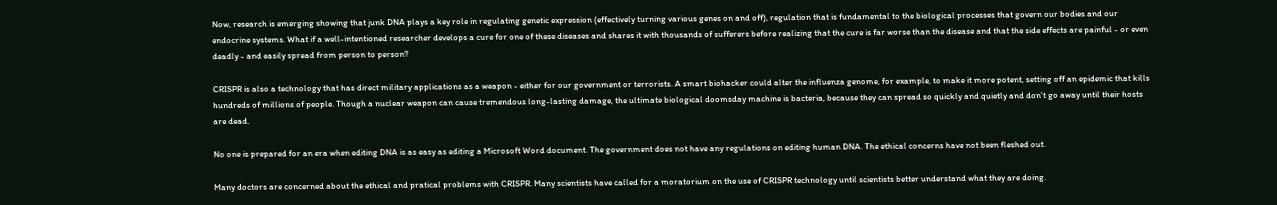Now, research is emerging showing that junk DNA plays a key role in regulating genetic expression (effectively turning various genes on and off), regulation that is fundamental to the biological processes that govern our bodies and our endocrine systems. What if a well-intentioned researcher develops a cure for one of these diseases and shares it with thousands of sufferers before realizing that the cure is far worse than the disease and that the side effects are painful - or even deadly - and easily spread from person to person?

CRISPR is also a technology that has direct military applications as a weapon - either for our government or terrorists. A smart biohacker could alter the influenza genome, for example, to make it more potent, setting off an epidemic that kills hundreds of millions of people. Though a nuclear weapon can cause tremendous long-lasting damage, the ultimate biological doomsday machine is bacteria, because they can spread so quickly and quietly and don't go away until their hosts are dead.

No one is prepared for an era when editing DNA is as easy as editing a Microsoft Word document. The government does not have any regulations on editing human DNA. The ethical concerns have not been fleshed out.

Many doctors are concerned about the ethical and pratical problems with CRISPR. Many scientists have called for a moratorium on the use of CRISPR technology until scientists better understand what they are doing.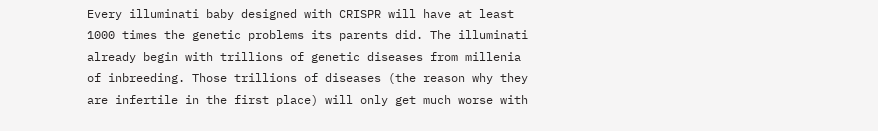Every illuminati baby designed with CRISPR will have at least 1000 times the genetic problems its parents did. The illuminati already begin with trillions of genetic diseases from millenia of inbreeding. Those trillions of diseases (the reason why they are infertile in the first place) will only get much worse with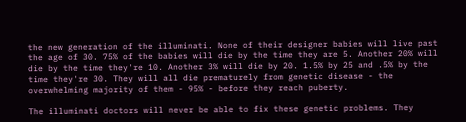the new generation of the illuminati. None of their designer babies will live past the age of 30. 75% of the babies will die by the time they are 5. Another 20% will die by the time they're 10. Another 3% will die by 20. 1.5% by 25 and .5% by the time they're 30. They will all die prematurely from genetic disease - the overwhelming majority of them - 95% - before they reach puberty.

The illuminati doctors will never be able to fix these genetic problems. They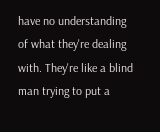have no understanding of what they're dealing with. They're like a blind man trying to put a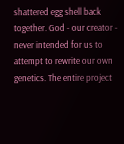shattered egg shell back together. God - our creator - never intended for us to attempt to rewrite our own genetics. The entire project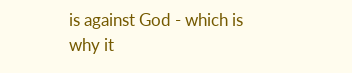is against God - which is why it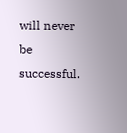will never be successful.